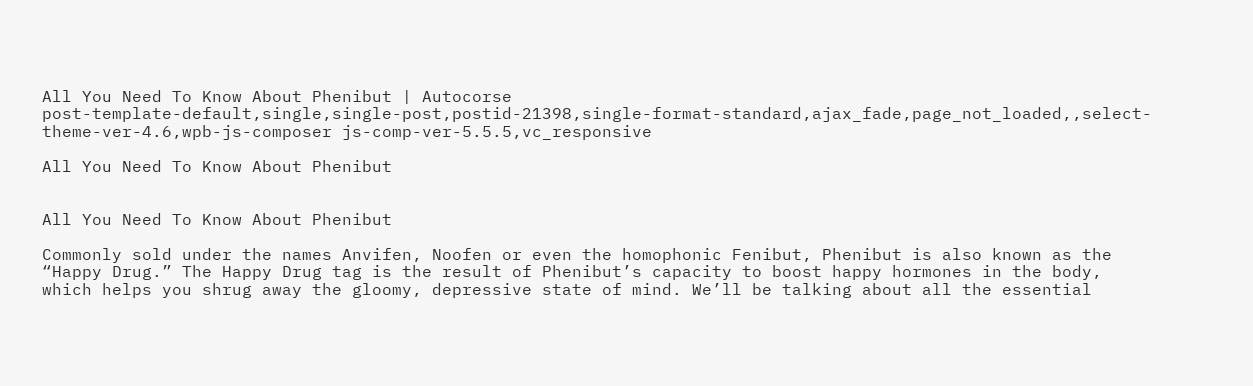All You Need To Know About Phenibut | Autocorse
post-template-default,single,single-post,postid-21398,single-format-standard,ajax_fade,page_not_loaded,,select-theme-ver-4.6,wpb-js-composer js-comp-ver-5.5.5,vc_responsive

All You Need To Know About Phenibut


All You Need To Know About Phenibut

Commonly sold under the names Anvifen, Noofen or even the homophonic Fenibut, Phenibut is also known as the “Happy Drug.” The Happy Drug tag is the result of Phenibut’s capacity to boost happy hormones in the body, which helps you shrug away the gloomy, depressive state of mind. We’ll be talking about all the essential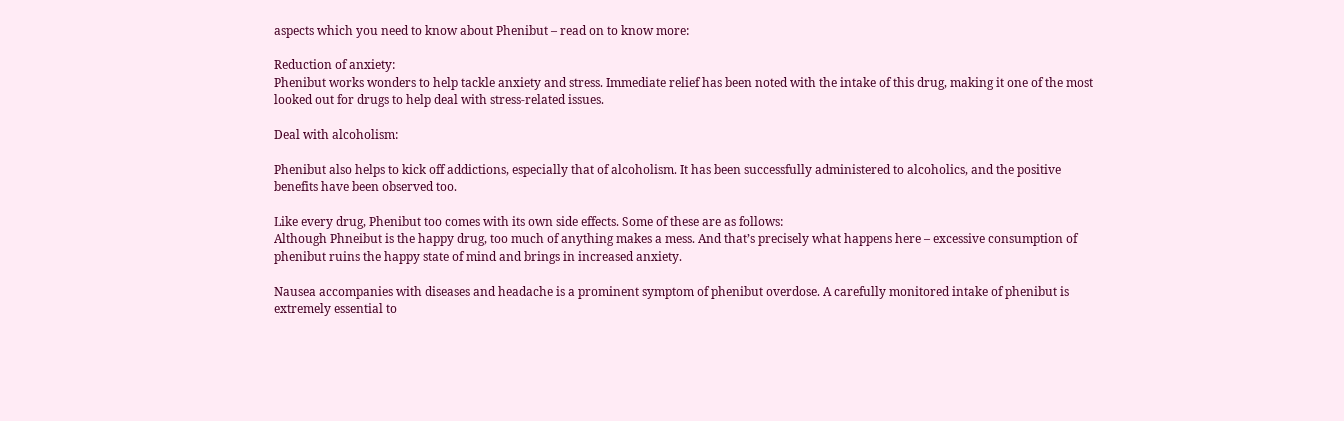aspects which you need to know about Phenibut – read on to know more:

Reduction of anxiety:
Phenibut works wonders to help tackle anxiety and stress. Immediate relief has been noted with the intake of this drug, making it one of the most looked out for drugs to help deal with stress-related issues.

Deal with alcoholism:

Phenibut also helps to kick off addictions, especially that of alcoholism. It has been successfully administered to alcoholics, and the positive benefits have been observed too.

Like every drug, Phenibut too comes with its own side effects. Some of these are as follows:
Although Phneibut is the happy drug, too much of anything makes a mess. And that’s precisely what happens here – excessive consumption of phenibut ruins the happy state of mind and brings in increased anxiety.

Nausea accompanies with diseases and headache is a prominent symptom of phenibut overdose. A carefully monitored intake of phenibut is extremely essential to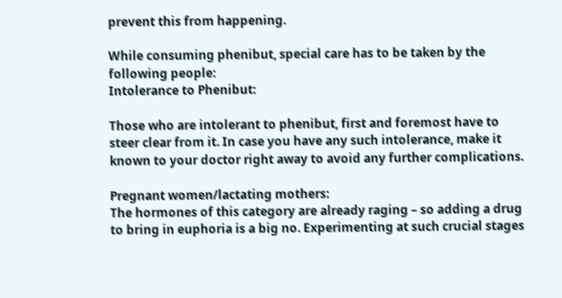prevent this from happening.

While consuming phenibut, special care has to be taken by the following people:
Intolerance to Phenibut:

Those who are intolerant to phenibut, first and foremost have to steer clear from it. In case you have any such intolerance, make it known to your doctor right away to avoid any further complications.

Pregnant women/lactating mothers:
The hormones of this category are already raging – so adding a drug to bring in euphoria is a big no. Experimenting at such crucial stages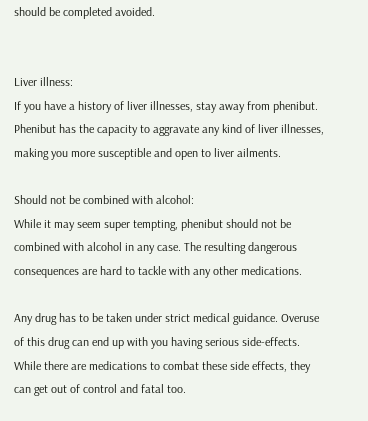should be completed avoided.


Liver illness:
If you have a history of liver illnesses, stay away from phenibut. Phenibut has the capacity to aggravate any kind of liver illnesses, making you more susceptible and open to liver ailments.

Should not be combined with alcohol:
While it may seem super tempting, phenibut should not be combined with alcohol in any case. The resulting dangerous consequences are hard to tackle with any other medications.

Any drug has to be taken under strict medical guidance. Overuse of this drug can end up with you having serious side-effects. While there are medications to combat these side effects, they can get out of control and fatal too.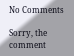No Comments

Sorry, the comment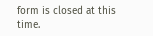form is closed at this time.